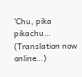’Chu, pika pikachu…
(Translation now online…)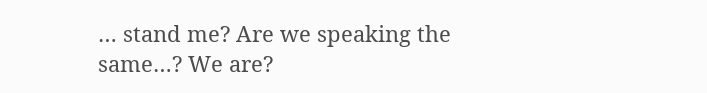… stand me? Are we speaking the same…? We are?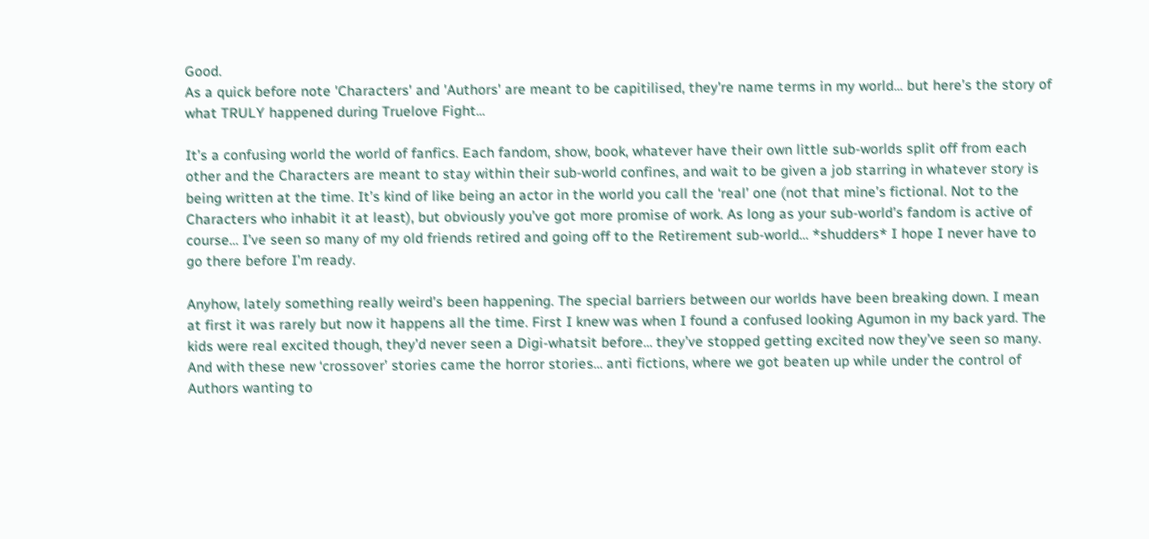Good.
As a quick before note 'Characters' and 'Authors' are meant to be capitilised, they're name terms in my world... but here’s the story of what TRULY happened during Truelove Fight...

It’s a confusing world the world of fanfics. Each fandom, show, book, whatever have their own little sub-worlds split off from each other and the Characters are meant to stay within their sub-world confines, and wait to be given a job starring in whatever story is being written at the time. It’s kind of like being an actor in the world you call the ‘real’ one (not that mine’s fictional. Not to the Characters who inhabit it at least), but obviously you’ve got more promise of work. As long as your sub-world’s fandom is active of course… I’ve seen so many of my old friends retired and going off to the Retirement sub-world… *shudders* I hope I never have to go there before I’m ready.

Anyhow, lately something really weird’s been happening. The special barriers between our worlds have been breaking down. I mean at first it was rarely but now it happens all the time. First I knew was when I found a confused looking Agumon in my back yard. The kids were real excited though, they’d never seen a Digi-whatsit before… they’ve stopped getting excited now they’ve seen so many. And with these new ‘crossover’ stories came the horror stories… anti fictions, where we got beaten up while under the control of Authors wanting to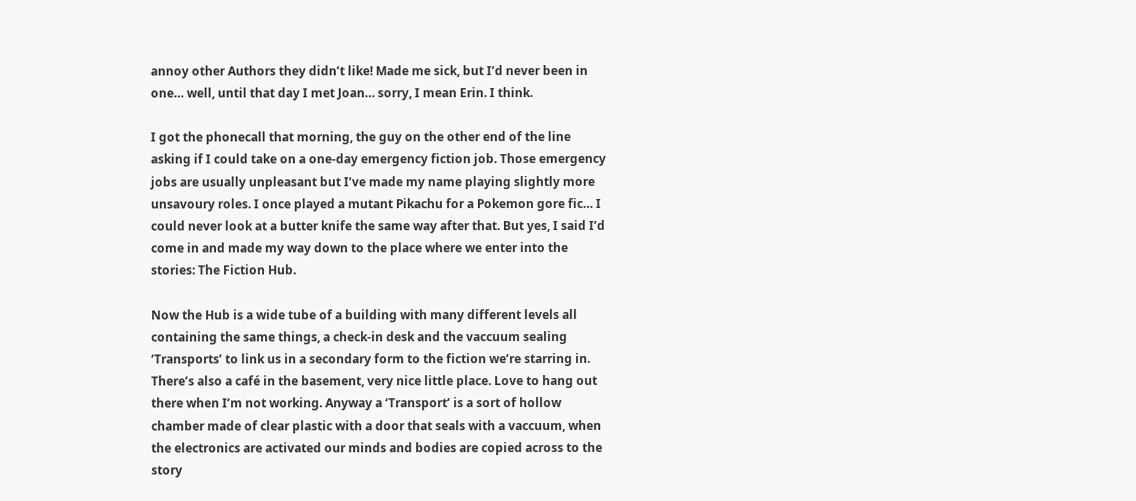annoy other Authors they didn’t like! Made me sick, but I’d never been in one… well, until that day I met Joan… sorry, I mean Erin. I think.

I got the phonecall that morning, the guy on the other end of the line asking if I could take on a one-day emergency fiction job. Those emergency jobs are usually unpleasant but I’ve made my name playing slightly more unsavoury roles. I once played a mutant Pikachu for a Pokemon gore fic… I could never look at a butter knife the same way after that. But yes, I said I’d come in and made my way down to the place where we enter into the stories: The Fiction Hub.

Now the Hub is a wide tube of a building with many different levels all containing the same things, a check-in desk and the vaccuum sealing ‘Transports’ to link us in a secondary form to the fiction we’re starring in. There’s also a café in the basement, very nice little place. Love to hang out there when I’m not working. Anyway a ‘Transport’ is a sort of hollow chamber made of clear plastic with a door that seals with a vaccuum, when the electronics are activated our minds and bodies are copied across to the story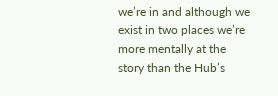we’re in and although we exist in two places we’re more mentally at the story than the Hub’s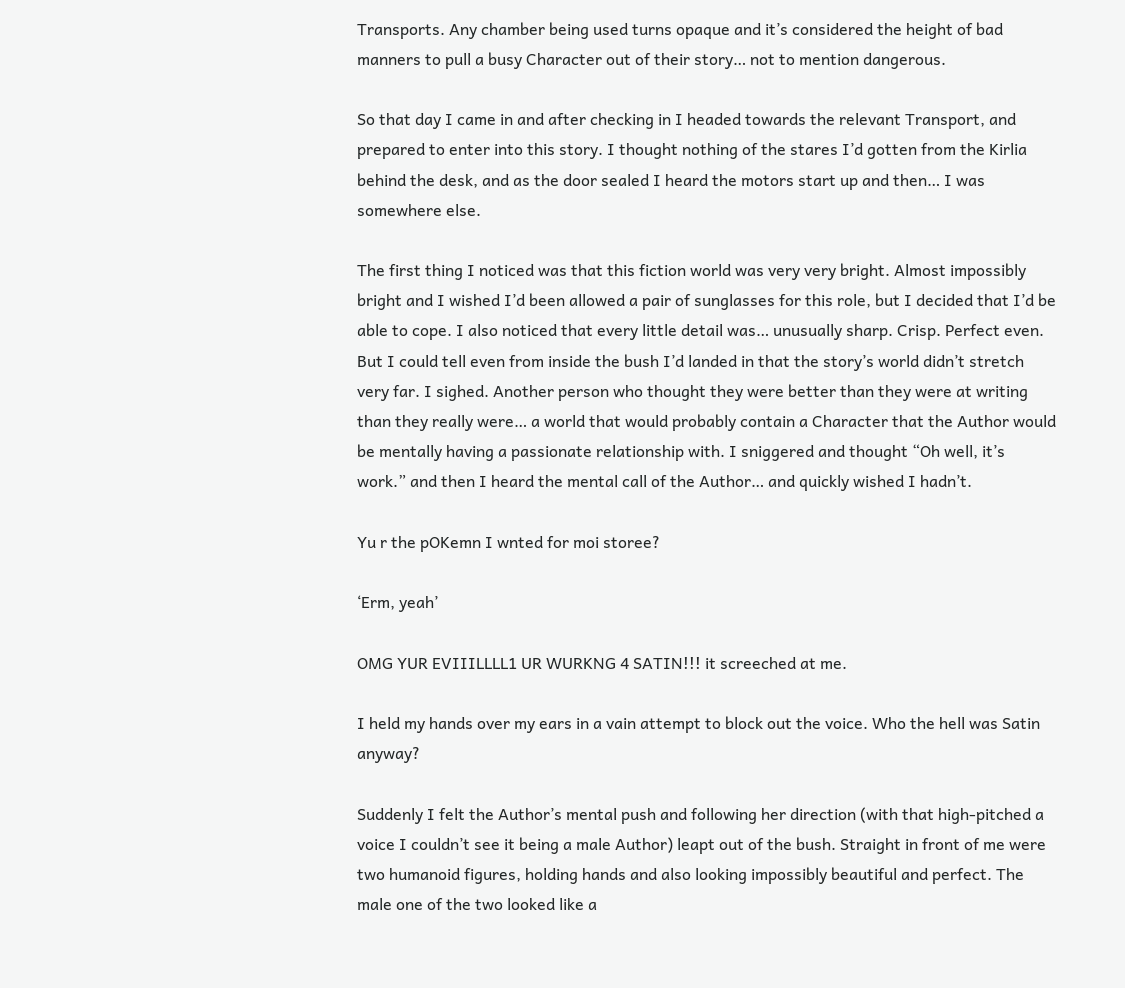Transports. Any chamber being used turns opaque and it’s considered the height of bad manners to pull a busy Character out of their story… not to mention dangerous.

So that day I came in and after checking in I headed towards the relevant Transport, and prepared to enter into this story. I thought nothing of the stares I’d gotten from the Kirlia behind the desk, and as the door sealed I heard the motors start up and then… I was somewhere else.

The first thing I noticed was that this fiction world was very very bright. Almost impossibly bright and I wished I’d been allowed a pair of sunglasses for this role, but I decided that I’d be able to cope. I also noticed that every little detail was… unusually sharp. Crisp. Perfect even. But I could tell even from inside the bush I’d landed in that the story’s world didn’t stretch very far. I sighed. Another person who thought they were better than they were at writing than they really were… a world that would probably contain a Character that the Author would be mentally having a passionate relationship with. I sniggered and thought “Oh well, it’s work.” and then I heard the mental call of the Author… and quickly wished I hadn’t.

Yu r the pOKemn I wnted for moi storee?

‘Erm, yeah’

OMG YUR EVIIILLLL1 UR WURKNG 4 SATIN!!! it screeched at me.

I held my hands over my ears in a vain attempt to block out the voice. Who the hell was Satin anyway?

Suddenly I felt the Author’s mental push and following her direction (with that high-pitched a voice I couldn’t see it being a male Author) leapt out of the bush. Straight in front of me were two humanoid figures, holding hands and also looking impossibly beautiful and perfect. The male one of the two looked like a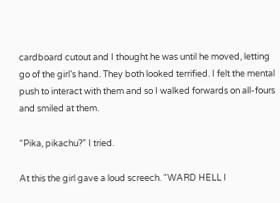cardboard cutout and I thought he was until he moved, letting go of the girl’s hand. They both looked terrified. I felt the mental push to interact with them and so I walked forwards on all-fours and smiled at them.

“Pika, pikachu?” I tried.

At this the girl gave a loud screech. "WARD HELL I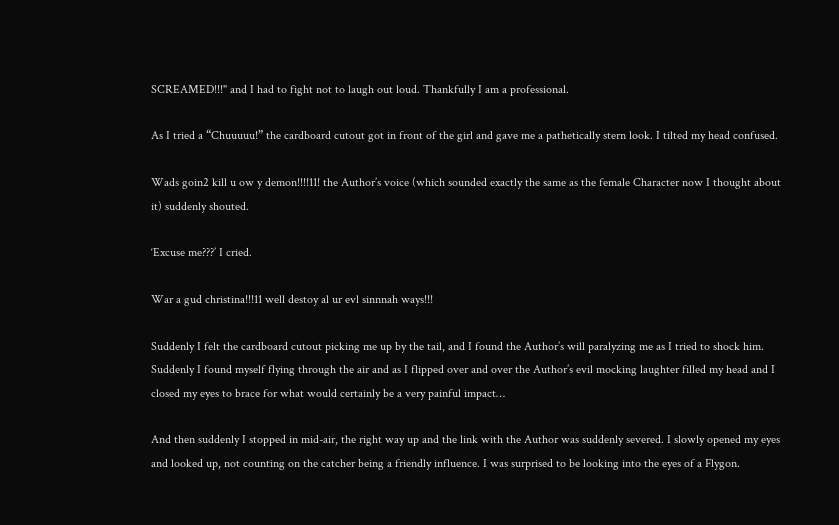SCREAMED!!!" and I had to fight not to laugh out loud. Thankfully I am a professional.

As I tried a “Chuuuuu!” the cardboard cutout got in front of the girl and gave me a pathetically stern look. I tilted my head confused.

Wads goin2 kill u ow y demon!!!!11! the Author’s voice (which sounded exactly the same as the female Character now I thought about it) suddenly shouted.

‘Excuse me???’ I cried.

War a gud christina!!!11 well destoy al ur evl sinnnah ways!!!

Suddenly I felt the cardboard cutout picking me up by the tail, and I found the Author’s will paralyzing me as I tried to shock him. Suddenly I found myself flying through the air and as I flipped over and over the Author’s evil mocking laughter filled my head and I closed my eyes to brace for what would certainly be a very painful impact…

And then suddenly I stopped in mid-air, the right way up and the link with the Author was suddenly severed. I slowly opened my eyes and looked up, not counting on the catcher being a friendly influence. I was surprised to be looking into the eyes of a Flygon.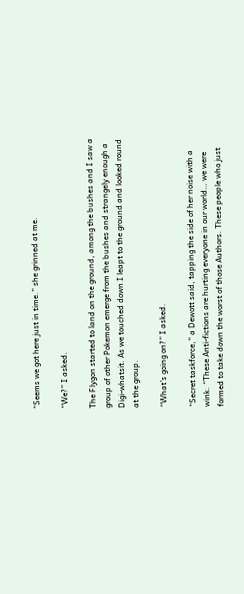“Seems we got here just in time.” she grinned at me.

“We?” I asked.

The Flygon started to land on the ground, among the bushes and I saw a group of other Pokemon emerge from the bushes and strangely enough a Digi-whatsit. As we touched down I leapt to the ground and looked round at the group.

“What’s going on?” I asked.

“Secret taskforce,” a Dewott said, tapping the side of her noise with a wink. “These Anti-fictions are hurting everyone in our world… we were formed to take down the worst of those Authors. These people who just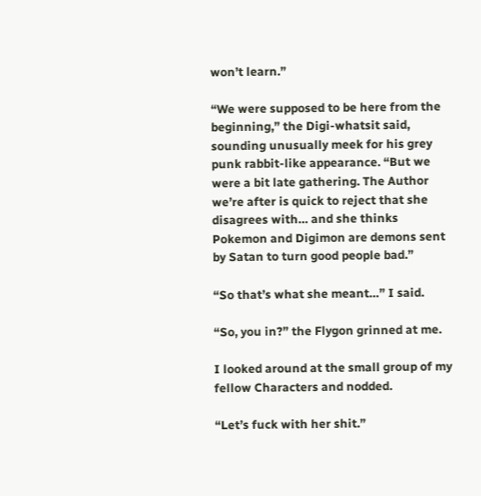won’t learn.”

“We were supposed to be here from the beginning,” the Digi-whatsit said, sounding unusually meek for his grey punk rabbit-like appearance. “But we were a bit late gathering. The Author we’re after is quick to reject that she disagrees with… and she thinks Pokemon and Digimon are demons sent by Satan to turn good people bad.”

“So that’s what she meant…” I said.

“So, you in?” the Flygon grinned at me.

I looked around at the small group of my fellow Characters and nodded.

“Let’s fuck with her shit.”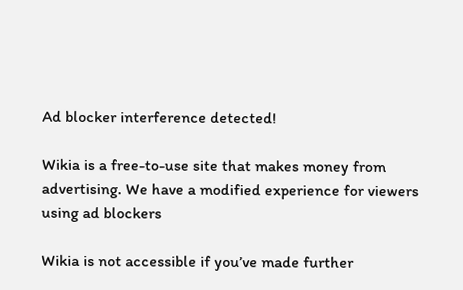Ad blocker interference detected!

Wikia is a free-to-use site that makes money from advertising. We have a modified experience for viewers using ad blockers

Wikia is not accessible if you’ve made further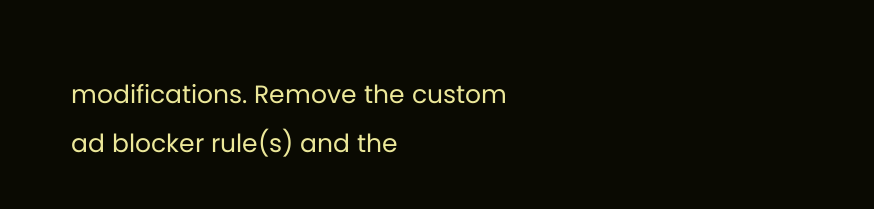modifications. Remove the custom ad blocker rule(s) and the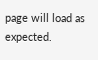page will load as expected.